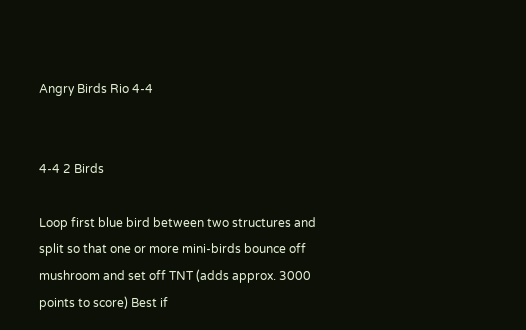Angry Birds Rio 4-4


4-4 2 Birds

Loop first blue bird between two structures and split so that one or more mini-birds bounce off mushroom and set off TNT (adds approx. 3000 points to score) Best if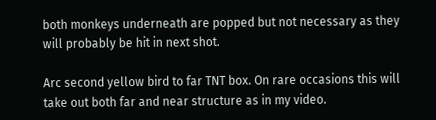both monkeys underneath are popped but not necessary as they will probably be hit in next shot.

Arc second yellow bird to far TNT box. On rare occasions this will take out both far and near structure as in my video.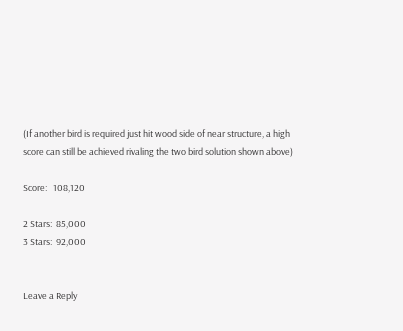(If another bird is required just hit wood side of near structure, a high score can still be achieved rivaling the two bird solution shown above)

Score:   108,120

2 Stars:  85,000
3 Stars:  92,000


Leave a Reply